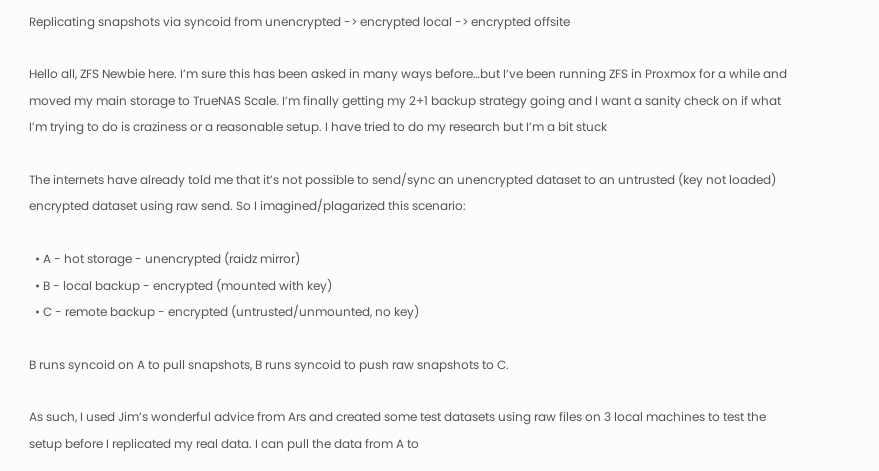Replicating snapshots via syncoid from unencrypted -> encrypted local -> encrypted offsite

Hello all, ZFS Newbie here. I’m sure this has been asked in many ways before…but I’ve been running ZFS in Proxmox for a while and moved my main storage to TrueNAS Scale. I’m finally getting my 2+1 backup strategy going and I want a sanity check on if what I’m trying to do is craziness or a reasonable setup. I have tried to do my research but I’m a bit stuck

The internets have already told me that it’s not possible to send/sync an unencrypted dataset to an untrusted (key not loaded) encrypted dataset using raw send. So I imagined/plagarized this scenario:

  • A - hot storage - unencrypted (raidz mirror)
  • B - local backup - encrypted (mounted with key)
  • C - remote backup - encrypted (untrusted/unmounted, no key)

B runs syncoid on A to pull snapshots, B runs syncoid to push raw snapshots to C.

As such, I used Jim’s wonderful advice from Ars and created some test datasets using raw files on 3 local machines to test the setup before I replicated my real data. I can pull the data from A to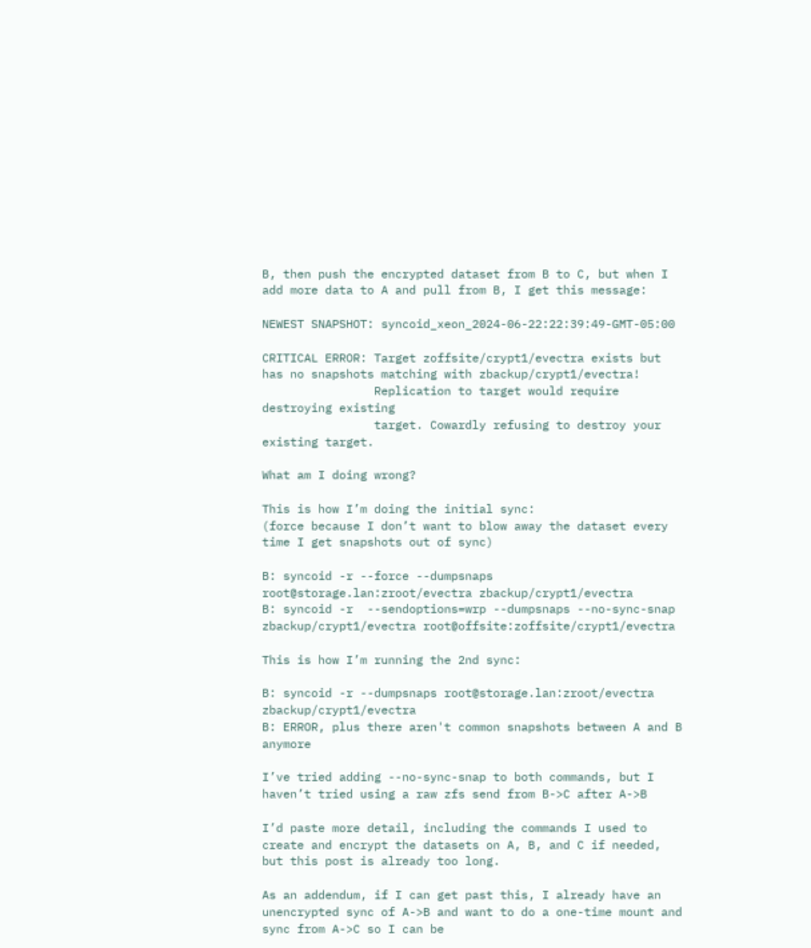B, then push the encrypted dataset from B to C, but when I add more data to A and pull from B, I get this message:

NEWEST SNAPSHOT: syncoid_xeon_2024-06-22:22:39:49-GMT-05:00

CRITICAL ERROR: Target zoffsite/crypt1/evectra exists but has no snapshots matching with zbackup/crypt1/evectra!
                Replication to target would require destroying existing
                target. Cowardly refusing to destroy your existing target.

What am I doing wrong?

This is how I’m doing the initial sync:
(force because I don’t want to blow away the dataset every time I get snapshots out of sync)

B: syncoid -r --force --dumpsnaps root@storage.lan:zroot/evectra zbackup/crypt1/evectra
B: syncoid -r  --sendoptions=wrp --dumpsnaps --no-sync-snap  zbackup/crypt1/evectra root@offsite:zoffsite/crypt1/evectra

This is how I’m running the 2nd sync:

B: syncoid -r --dumpsnaps root@storage.lan:zroot/evectra zbackup/crypt1/evectra
B: ERROR, plus there aren't common snapshots between A and B anymore

I’ve tried adding --no-sync-snap to both commands, but I haven’t tried using a raw zfs send from B->C after A->B

I’d paste more detail, including the commands I used to create and encrypt the datasets on A, B, and C if needed, but this post is already too long.

As an addendum, if I can get past this, I already have an unencrypted sync of A->B and want to do a one-time mount and sync from A->C so I can be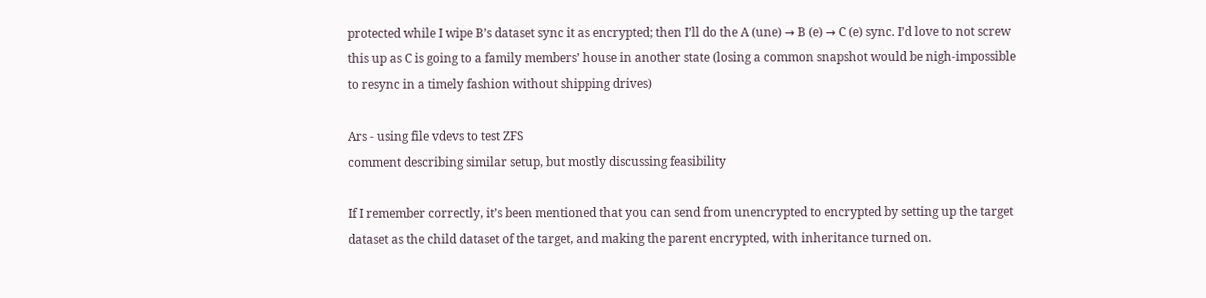protected while I wipe B’s dataset sync it as encrypted; then I’ll do the A (une) → B (e) → C (e) sync. I’d love to not screw this up as C is going to a family members’ house in another state (losing a common snapshot would be nigh-impossible to resync in a timely fashion without shipping drives)

Ars - using file vdevs to test ZFS
comment describing similar setup, but mostly discussing feasibility

If I remember correctly, it’s been mentioned that you can send from unencrypted to encrypted by setting up the target dataset as the child dataset of the target, and making the parent encrypted, with inheritance turned on.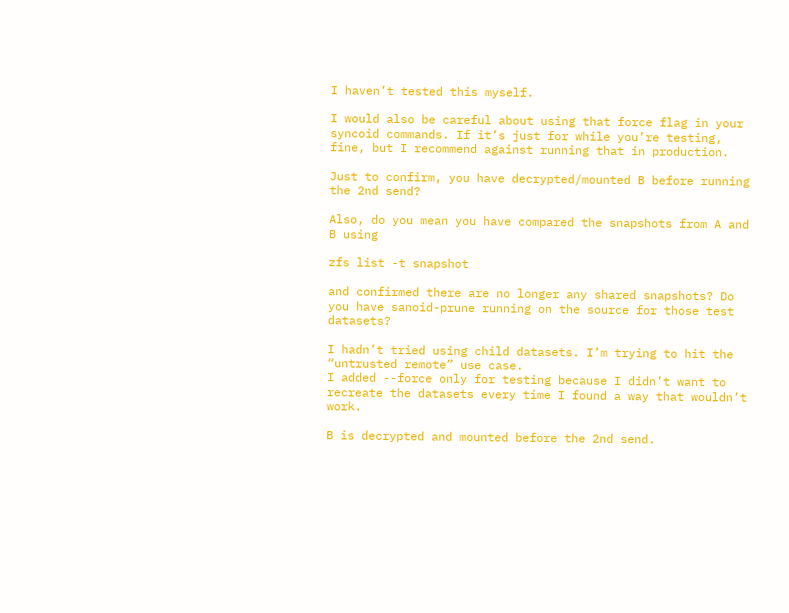I haven’t tested this myself.

I would also be careful about using that force flag in your syncoid commands. If it’s just for while you’re testing, fine, but I recommend against running that in production.

Just to confirm, you have decrypted/mounted B before running the 2nd send?

Also, do you mean you have compared the snapshots from A and B using

zfs list -t snapshot

and confirmed there are no longer any shared snapshots? Do you have sanoid-prune running on the source for those test datasets?

I hadn’t tried using child datasets. I’m trying to hit the “untrusted remote” use case.
I added --force only for testing because I didn’t want to recreate the datasets every time I found a way that wouldn’t work.

B is decrypted and mounted before the 2nd send.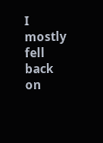I mostly fell back on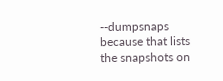--dumpsnaps because that lists the snapshots on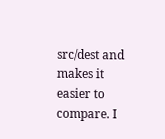src/dest and makes it easier to compare. I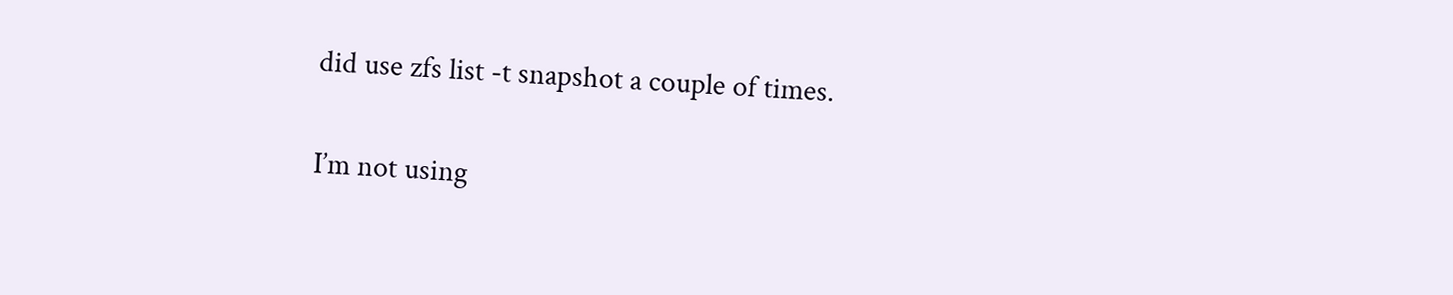did use zfs list -t snapshot a couple of times.

I’m not using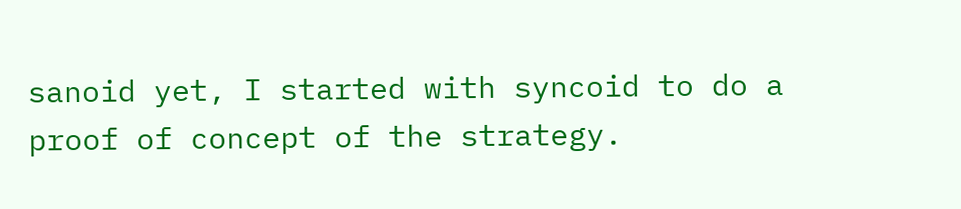sanoid yet, I started with syncoid to do a proof of concept of the strategy.